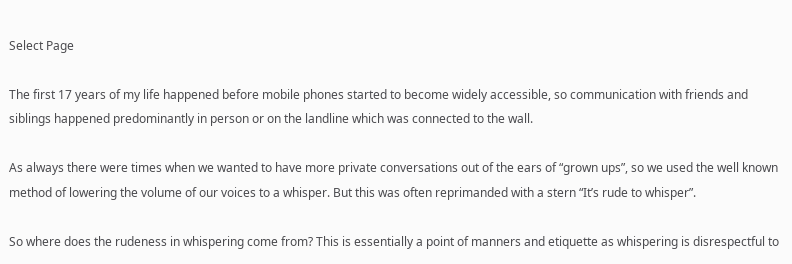Select Page

The first 17 years of my life happened before mobile phones started to become widely accessible, so communication with friends and siblings happened predominantly in person or on the landline which was connected to the wall.

As always there were times when we wanted to have more private conversations out of the ears of “grown ups”, so we used the well known method of lowering the volume of our voices to a whisper. But this was often reprimanded with a stern “It’s rude to whisper”.

So where does the rudeness in whispering come from? This is essentially a point of manners and etiquette as whispering is disrespectful to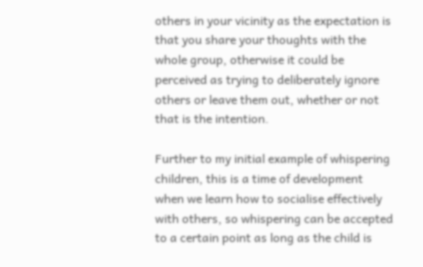others in your vicinity as the expectation is that you share your thoughts with the whole group, otherwise it could be perceived as trying to deliberately ignore others or leave them out, whether or not that is the intention.

Further to my initial example of whispering children, this is a time of development when we learn how to socialise effectively with others, so whispering can be accepted to a certain point as long as the child is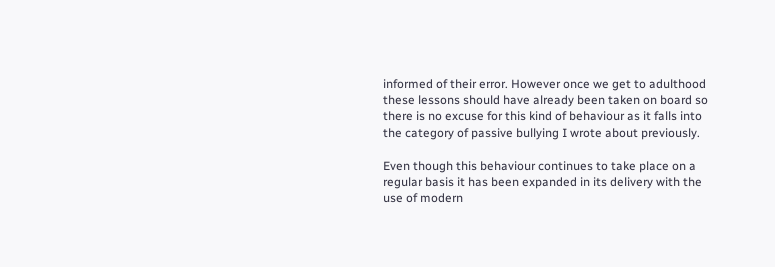informed of their error. However once we get to adulthood these lessons should have already been taken on board so there is no excuse for this kind of behaviour as it falls into the category of passive bullying I wrote about previously.

Even though this behaviour continues to take place on a regular basis it has been expanded in its delivery with the use of modern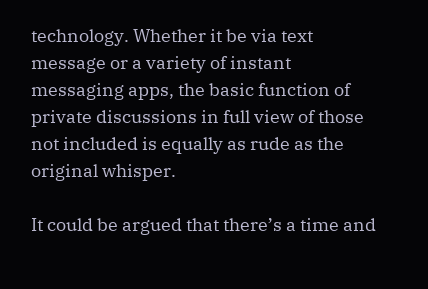technology. Whether it be via text message or a variety of instant messaging apps, the basic function of private discussions in full view of those not included is equally as rude as the original whisper.

It could be argued that there’s a time and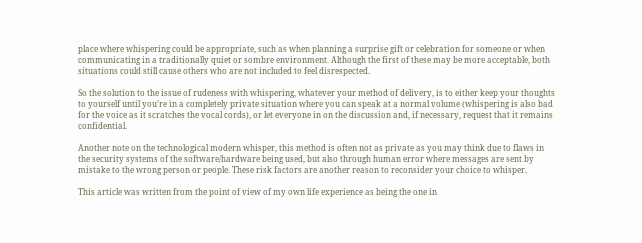place where whispering could be appropriate, such as when planning a surprise gift or celebration for someone or when communicating in a traditionally quiet or sombre environment. Although the first of these may be more acceptable, both situations could still cause others who are not included to feel disrespected.

So the solution to the issue of rudeness with whispering, whatever your method of delivery, is to either keep your thoughts to yourself until you’re in a completely private situation where you can speak at a normal volume (whispering is also bad for the voice as it scratches the vocal cords), or let everyone in on the discussion and, if necessary, request that it remains confidential.

Another note on the technological modern whisper, this method is often not as private as you may think due to flaws in the security systems of the software/hardware being used, but also through human error where messages are sent by mistake to the wrong person or people. These risk factors are another reason to reconsider your choice to whisper.

This article was written from the point of view of my own life experience as being the one in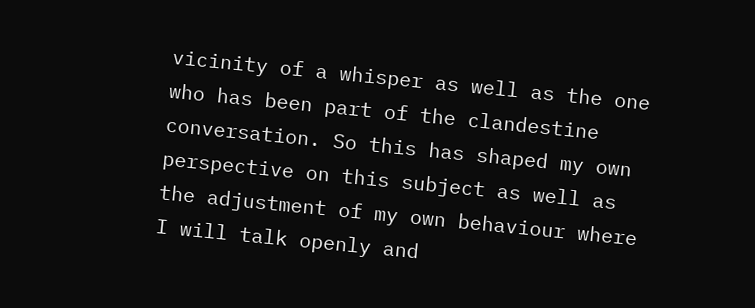vicinity of a whisper as well as the one who has been part of the clandestine conversation. So this has shaped my own perspective on this subject as well as the adjustment of my own behaviour where I will talk openly and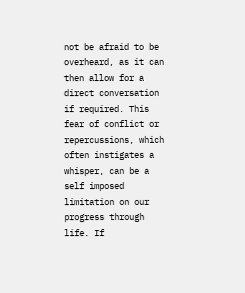not be afraid to be overheard, as it can then allow for a direct conversation if required. This fear of conflict or repercussions, which often instigates a whisper, can be a self imposed limitation on our progress through life. If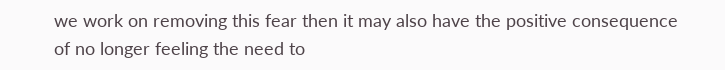we work on removing this fear then it may also have the positive consequence of no longer feeling the need to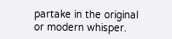partake in the original or modern whisper.